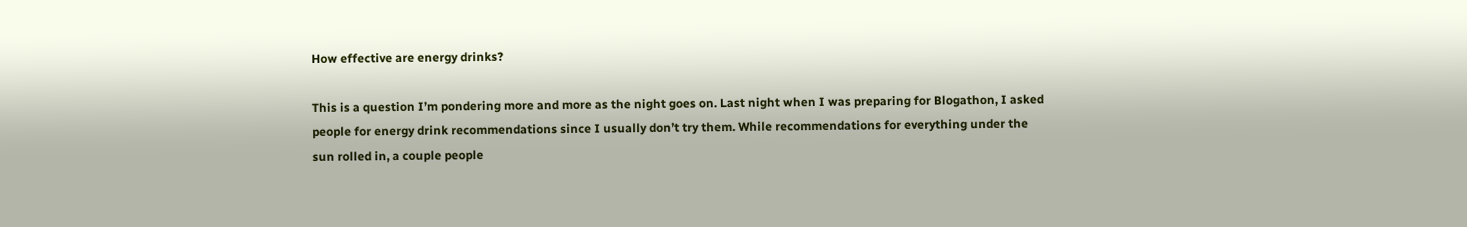How effective are energy drinks?

This is a question I’m pondering more and more as the night goes on. Last night when I was preparing for Blogathon, I asked people for energy drink recommendations since I usually don’t try them. While recommendations for everything under the sun rolled in, a couple people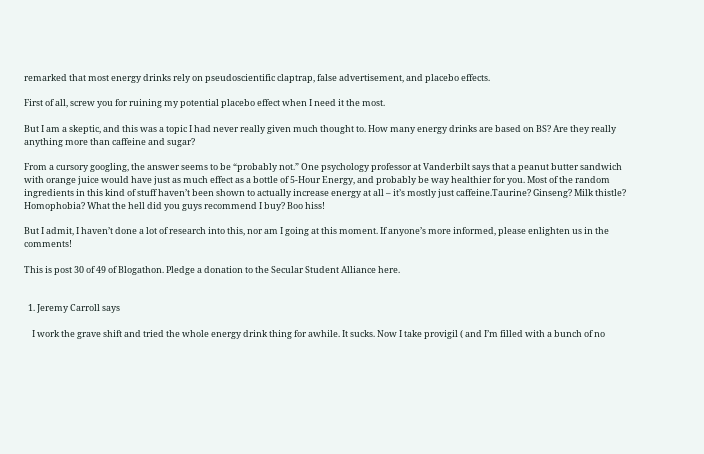remarked that most energy drinks rely on pseudoscientific claptrap, false advertisement, and placebo effects.

First of all, screw you for ruining my potential placebo effect when I need it the most.

But I am a skeptic, and this was a topic I had never really given much thought to. How many energy drinks are based on BS? Are they really anything more than caffeine and sugar?

From a cursory googling, the answer seems to be “probably not.” One psychology professor at Vanderbilt says that a peanut butter sandwich with orange juice would have just as much effect as a bottle of 5-Hour Energy, and probably be way healthier for you. Most of the random ingredients in this kind of stuff haven’t been shown to actually increase energy at all – it’s mostly just caffeine.Taurine? Ginseng? Milk thistle? Homophobia? What the hell did you guys recommend I buy? Boo hiss!

But I admit, I haven’t done a lot of research into this, nor am I going at this moment. If anyone’s more informed, please enlighten us in the comments!

This is post 30 of 49 of Blogathon. Pledge a donation to the Secular Student Alliance here.


  1. Jeremy Carroll says

    I work the grave shift and tried the whole energy drink thing for awhile. It sucks. Now I take provigil ( and I’m filled with a bunch of no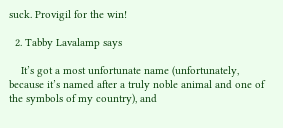suck. Provigil for the win!

  2. Tabby Lavalamp says

    It’s got a most unfortunate name (unfortunately, because it’s named after a truly noble animal and one of the symbols of my country), and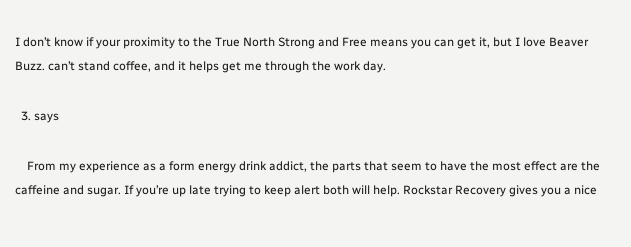I don’t know if your proximity to the True North Strong and Free means you can get it, but I love Beaver Buzz. can’t stand coffee, and it helps get me through the work day.

  3. says

    From my experience as a form energy drink addict, the parts that seem to have the most effect are the caffeine and sugar. If you’re up late trying to keep alert both will help. Rockstar Recovery gives you a nice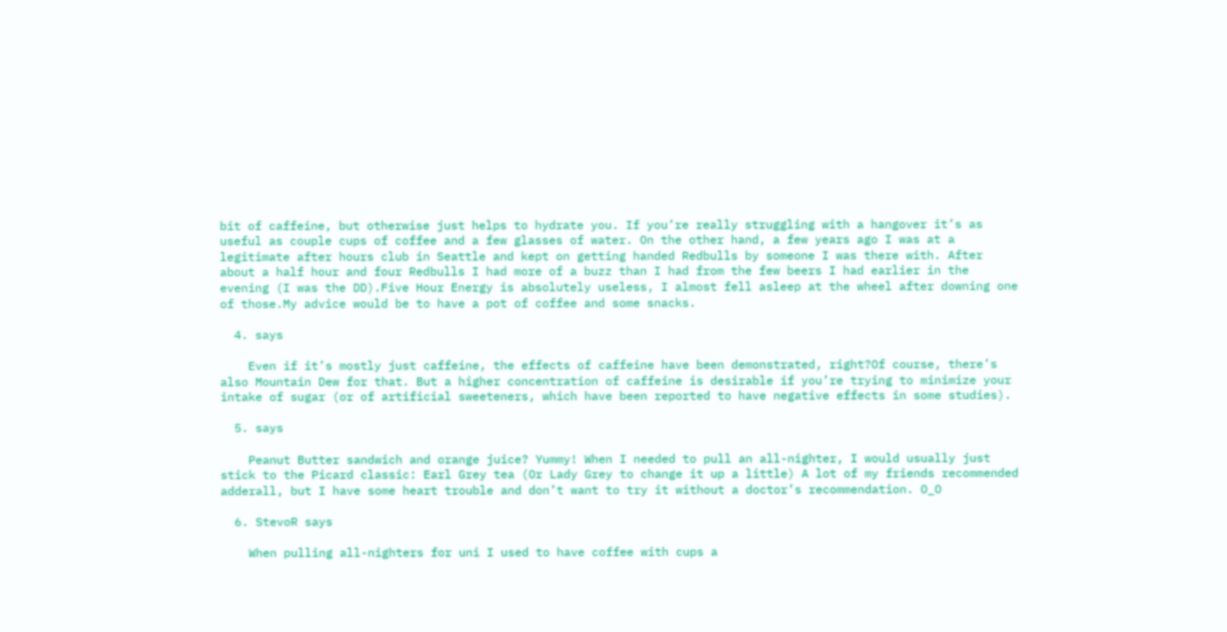bit of caffeine, but otherwise just helps to hydrate you. If you’re really struggling with a hangover it’s as useful as couple cups of coffee and a few glasses of water. On the other hand, a few years ago I was at a legitimate after hours club in Seattle and kept on getting handed Redbulls by someone I was there with. After about a half hour and four Redbulls I had more of a buzz than I had from the few beers I had earlier in the evening (I was the DD).Five Hour Energy is absolutely useless, I almost fell asleep at the wheel after downing one of those.My advice would be to have a pot of coffee and some snacks.

  4. says

    Even if it’s mostly just caffeine, the effects of caffeine have been demonstrated, right?Of course, there’s also Mountain Dew for that. But a higher concentration of caffeine is desirable if you’re trying to minimize your intake of sugar (or of artificial sweeteners, which have been reported to have negative effects in some studies).

  5. says

    Peanut Butter sandwich and orange juice? Yummy! When I needed to pull an all-nighter, I would usually just stick to the Picard classic: Earl Grey tea (Or Lady Grey to change it up a little) A lot of my friends recommended adderall, but I have some heart trouble and don’t want to try it without a doctor’s recommendation. O_O

  6. StevoR says

    When pulling all-nighters for uni I used to have coffee with cups a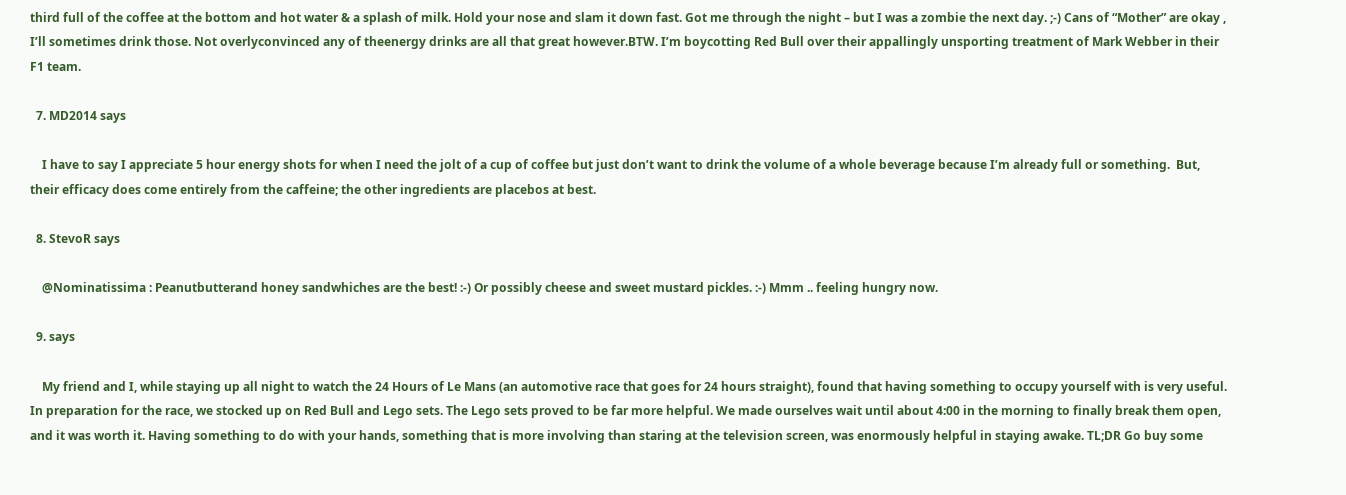third full of the coffee at the bottom and hot water & a splash of milk. Hold your nose and slam it down fast. Got me through the night – but I was a zombie the next day. ;-) Cans of “Mother” are okay , I’ll sometimes drink those. Not overlyconvinced any of theenergy drinks are all that great however.BTW. I’m boycotting Red Bull over their appallingly unsporting treatment of Mark Webber in their F1 team.

  7. MD2014 says

    I have to say I appreciate 5 hour energy shots for when I need the jolt of a cup of coffee but just don’t want to drink the volume of a whole beverage because I’m already full or something.  But, their efficacy does come entirely from the caffeine; the other ingredients are placebos at best.

  8. StevoR says

    @Nominatissima : Peanutbutterand honey sandwhiches are the best! :-) Or possibly cheese and sweet mustard pickles. :-) Mmm .. feeling hungry now.

  9. says

    My friend and I, while staying up all night to watch the 24 Hours of Le Mans (an automotive race that goes for 24 hours straight), found that having something to occupy yourself with is very useful. In preparation for the race, we stocked up on Red Bull and Lego sets. The Lego sets proved to be far more helpful. We made ourselves wait until about 4:00 in the morning to finally break them open, and it was worth it. Having something to do with your hands, something that is more involving than staring at the television screen, was enormously helpful in staying awake. TL;DR Go buy some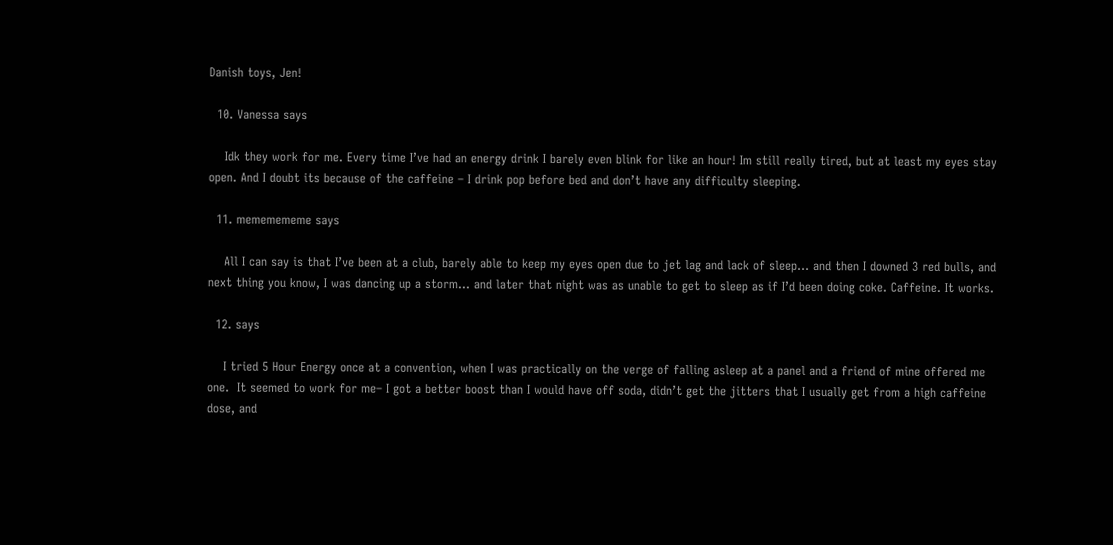Danish toys, Jen!

  10. Vanessa says

    Idk they work for me. Every time I’ve had an energy drink I barely even blink for like an hour! Im still really tired, but at least my eyes stay open. And I doubt its because of the caffeine – I drink pop before bed and don’t have any difficulty sleeping.

  11. mememememe says

    All I can say is that I’ve been at a club, barely able to keep my eyes open due to jet lag and lack of sleep… and then I downed 3 red bulls, and next thing you know, I was dancing up a storm… and later that night was as unable to get to sleep as if I’d been doing coke. Caffeine. It works.

  12. says

    I tried 5 Hour Energy once at a convention, when I was practically on the verge of falling asleep at a panel and a friend of mine offered me one.  It seemed to work for me– I got a better boost than I would have off soda, didn’t get the jitters that I usually get from a high caffeine dose, and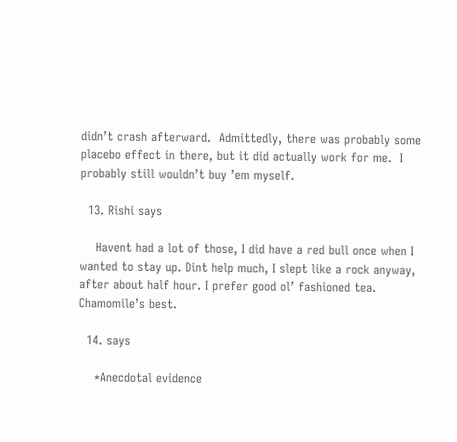didn’t crash afterward.  Admittedly, there was probably some placebo effect in there, but it did actually work for me.  I probably still wouldn’t buy ’em myself.

  13. Rishi says

    Havent had a lot of those, I did have a red bull once when I wanted to stay up. Dint help much, I slept like a rock anyway, after about half hour. I prefer good ol’ fashioned tea. Chamomile’s best.

  14. says

    *Anecdotal evidence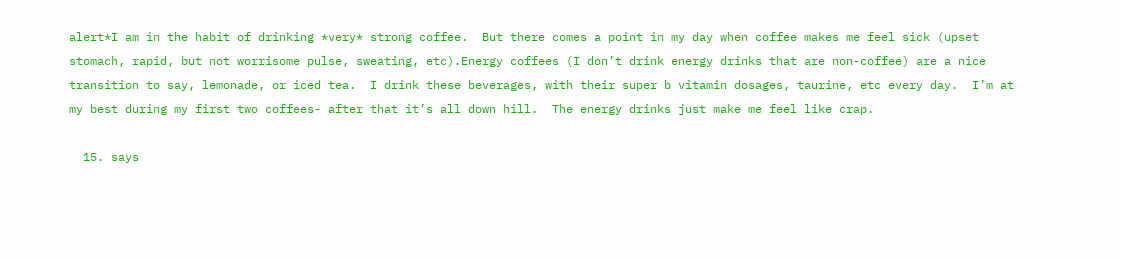alert*I am in the habit of drinking *very* strong coffee.  But there comes a point in my day when coffee makes me feel sick (upset stomach, rapid, but not worrisome pulse, sweating, etc).Energy coffees (I don’t drink energy drinks that are non-coffee) are a nice transition to say, lemonade, or iced tea.  I drink these beverages, with their super b vitamin dosages, taurine, etc every day.  I’m at my best during my first two coffees- after that it’s all down hill.  The energy drinks just make me feel like crap.

  15. says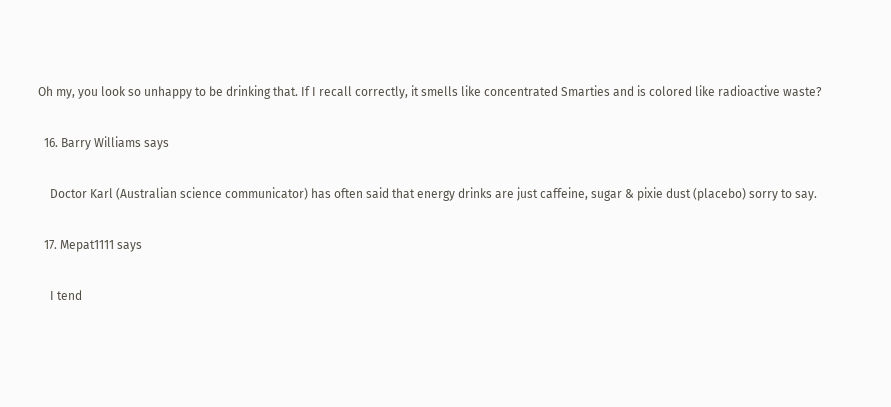Oh my, you look so unhappy to be drinking that. If I recall correctly, it smells like concentrated Smarties and is colored like radioactive waste?

  16. Barry Williams says

    Doctor Karl (Australian science communicator) has often said that energy drinks are just caffeine, sugar & pixie dust (placebo) sorry to say.

  17. Mepat1111 says

    I tend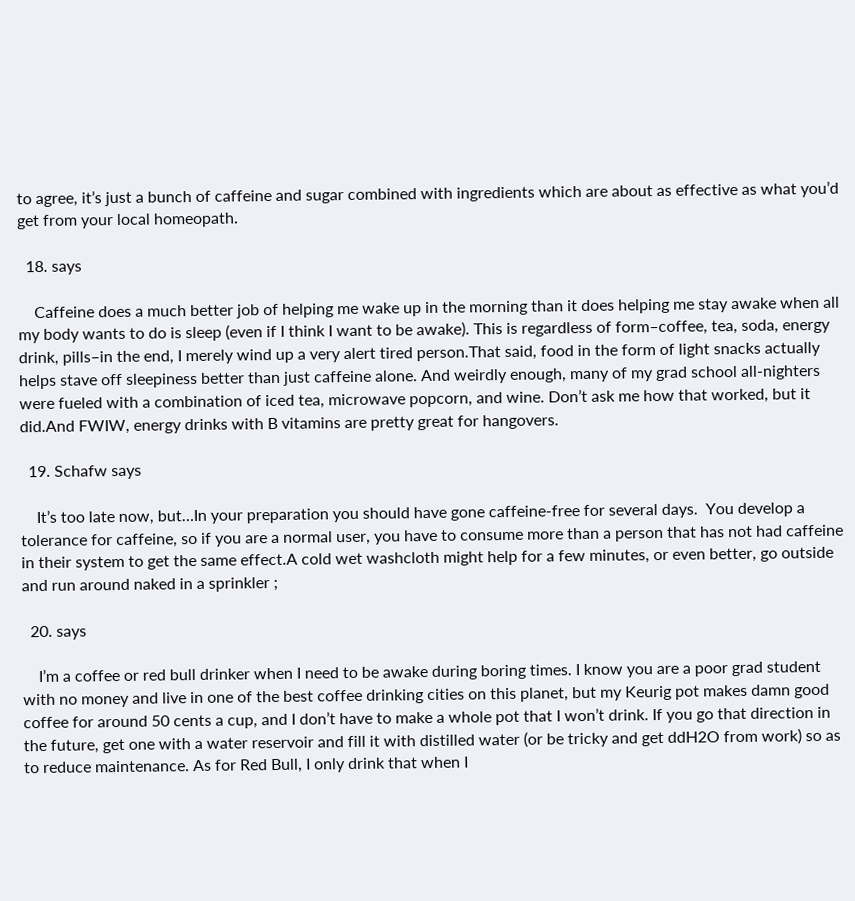to agree, it’s just a bunch of caffeine and sugar combined with ingredients which are about as effective as what you’d get from your local homeopath.

  18. says

    Caffeine does a much better job of helping me wake up in the morning than it does helping me stay awake when all my body wants to do is sleep (even if I think I want to be awake). This is regardless of form–coffee, tea, soda, energy drink, pills–in the end, I merely wind up a very alert tired person.That said, food in the form of light snacks actually helps stave off sleepiness better than just caffeine alone. And weirdly enough, many of my grad school all-nighters were fueled with a combination of iced tea, microwave popcorn, and wine. Don’t ask me how that worked, but it did.And FWIW, energy drinks with B vitamins are pretty great for hangovers.

  19. Schafw says

    It’s too late now, but…In your preparation you should have gone caffeine-free for several days.  You develop a tolerance for caffeine, so if you are a normal user, you have to consume more than a person that has not had caffeine in their system to get the same effect.A cold wet washcloth might help for a few minutes, or even better, go outside and run around naked in a sprinkler ;

  20. says

    I’m a coffee or red bull drinker when I need to be awake during boring times. I know you are a poor grad student with no money and live in one of the best coffee drinking cities on this planet, but my Keurig pot makes damn good coffee for around 50 cents a cup, and I don’t have to make a whole pot that I won’t drink. If you go that direction in the future, get one with a water reservoir and fill it with distilled water (or be tricky and get ddH2O from work) so as to reduce maintenance. As for Red Bull, I only drink that when I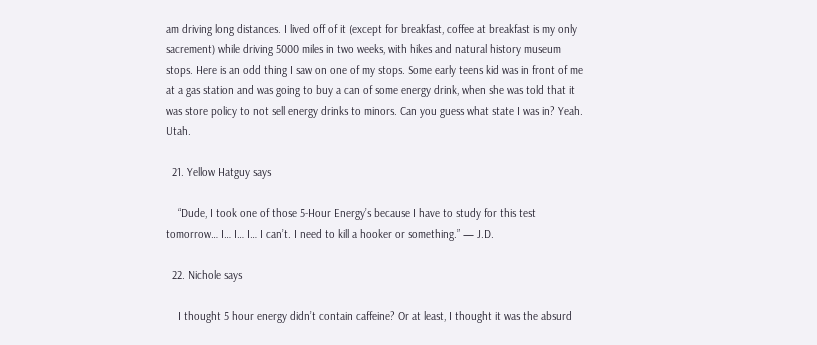am driving long distances. I lived off of it (except for breakfast, coffee at breakfast is my only sacrement) while driving 5000 miles in two weeks, with hikes and natural history museum stops. Here is an odd thing I saw on one of my stops. Some early teens kid was in front of me at a gas station and was going to buy a can of some energy drink, when she was told that it was store policy to not sell energy drinks to minors. Can you guess what state I was in? Yeah. Utah.

  21. Yellow Hatguy says

    “Dude, I took one of those 5-Hour Energy’s because I have to study for this test tomorrow… I… I… I… I can’t. I need to kill a hooker or something.” — J.D.

  22. Nichole says

    I thought 5 hour energy didn’t contain caffeine? Or at least, I thought it was the absurd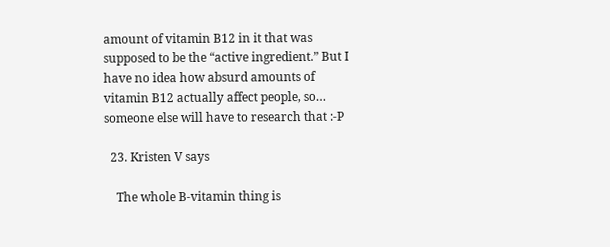amount of vitamin B12 in it that was supposed to be the “active ingredient.” But I have no idea how absurd amounts of vitamin B12 actually affect people, so… someone else will have to research that :-P

  23. Kristen V says

    The whole B-vitamin thing is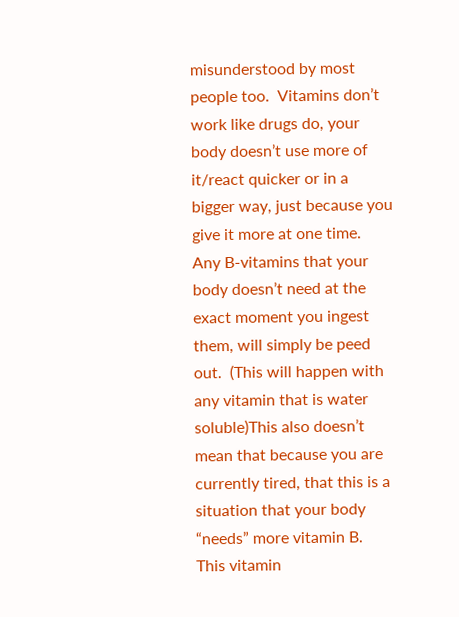misunderstood by most people too.  Vitamins don’t work like drugs do, your body doesn’t use more of it/react quicker or in a bigger way, just because you give it more at one time.  Any B-vitamins that your body doesn’t need at the exact moment you ingest them, will simply be peed out.  (This will happen with any vitamin that is water soluble)This also doesn’t mean that because you are currently tired, that this is a situation that your body “needs” more vitamin B.  This vitamin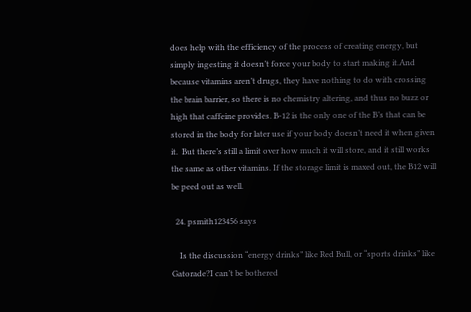does help with the efficiency of the process of creating energy, but simply ingesting it doesn’t force your body to start making it.And because vitamins aren’t drugs, they have nothing to do with crossing the brain barrier, so there is no chemistry altering, and thus no buzz or high that caffeine provides. B-12 is the only one of the B’s that can be stored in the body for later use if your body doesn’t need it when given it.  But there’s still a limit over how much it will store, and it still works the same as other vitamins. If the storage limit is maxed out, the B12 will be peed out as well.

  24. psmith123456 says

    Is the discussion “energy drinks” like Red Bull, or “sports drinks” like Gatorade?I can’t be bothered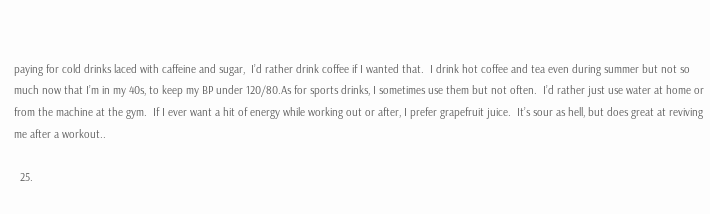paying for cold drinks laced with caffeine and sugar,  I’d rather drink coffee if I wanted that.  I drink hot coffee and tea even during summer but not so much now that I’m in my 40s, to keep my BP under 120/80.As for sports drinks, I sometimes use them but not often.  I’d rather just use water at home or from the machine at the gym.  If I ever want a hit of energy while working out or after, I prefer grapefruit juice.  It’s sour as hell, but does great at reviving me after a workout..

  25.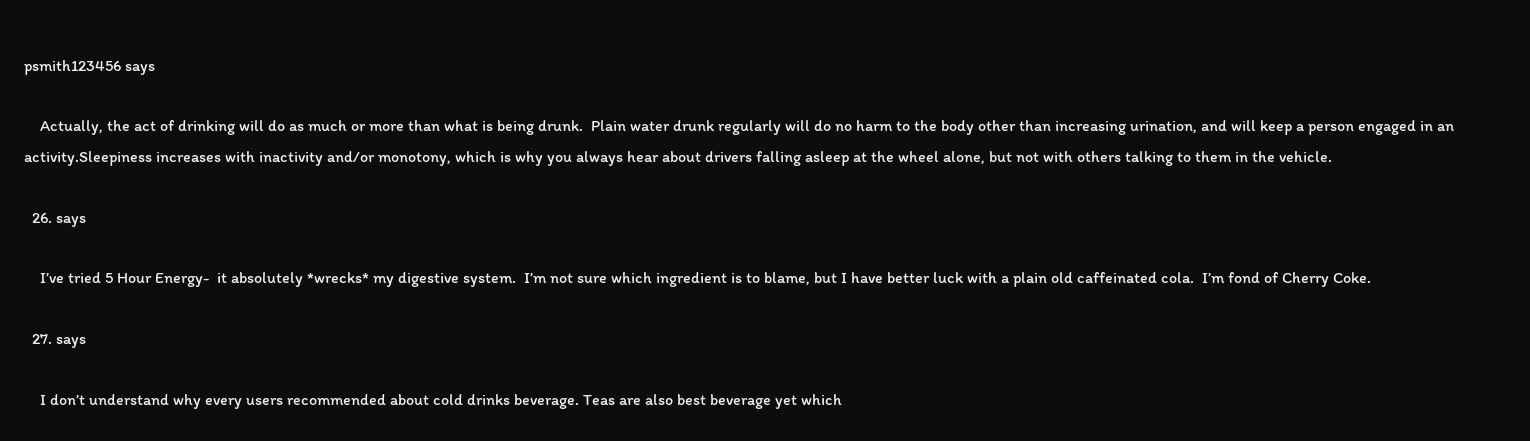psmith123456 says

    Actually, the act of drinking will do as much or more than what is being drunk.  Plain water drunk regularly will do no harm to the body other than increasing urination, and will keep a person engaged in an activity.Sleepiness increases with inactivity and/or monotony, which is why you always hear about drivers falling asleep at the wheel alone, but not with others talking to them in the vehicle.

  26. says

    I’ve tried 5 Hour Energy-  it absolutely *wrecks* my digestive system.  I’m not sure which ingredient is to blame, but I have better luck with a plain old caffeinated cola.  I’m fond of Cherry Coke.

  27. says

    I don’t understand why every users recommended about cold drinks beverage. Teas are also best beverage yet which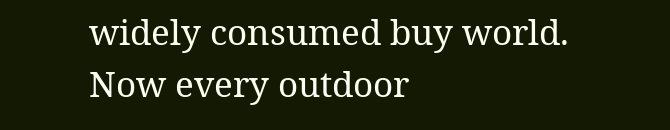widely consumed buy world. Now every outdoor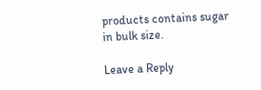products contains sugar in bulk size.

Leave a Reply